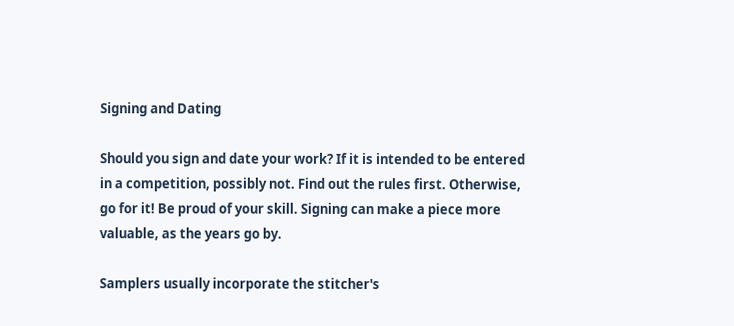Signing and Dating

Should you sign and date your work? If it is intended to be entered in a competition, possibly not. Find out the rules first. Otherwise, go for it! Be proud of your skill. Signing can make a piece more valuable, as the years go by.

Samplers usually incorporate the stitcher's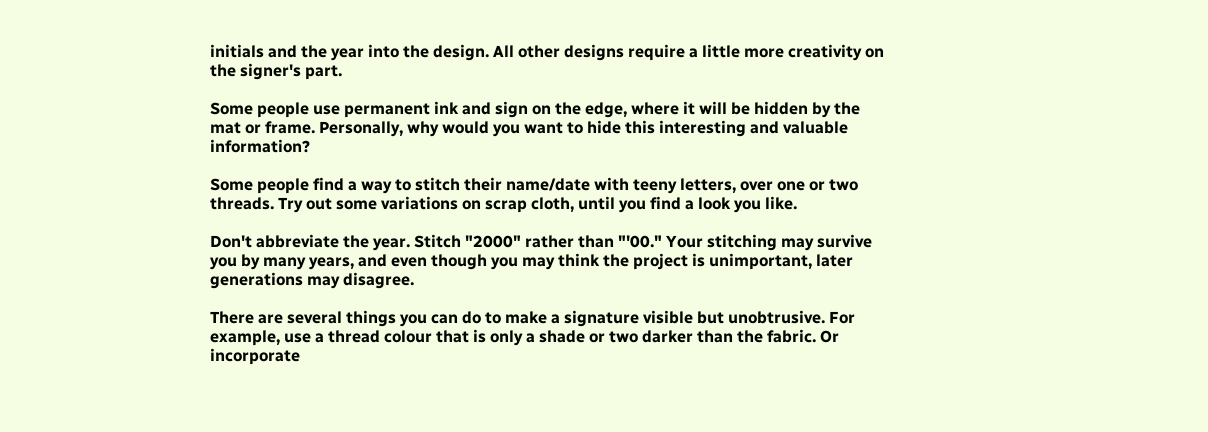initials and the year into the design. All other designs require a little more creativity on the signer's part.

Some people use permanent ink and sign on the edge, where it will be hidden by the mat or frame. Personally, why would you want to hide this interesting and valuable information?

Some people find a way to stitch their name/date with teeny letters, over one or two threads. Try out some variations on scrap cloth, until you find a look you like.

Don't abbreviate the year. Stitch "2000" rather than "'00." Your stitching may survive you by many years, and even though you may think the project is unimportant, later generations may disagree.

There are several things you can do to make a signature visible but unobtrusive. For example, use a thread colour that is only a shade or two darker than the fabric. Or incorporate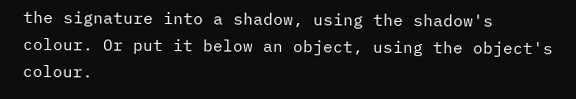the signature into a shadow, using the shadow's colour. Or put it below an object, using the object's colour.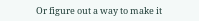Or figure out a way to make it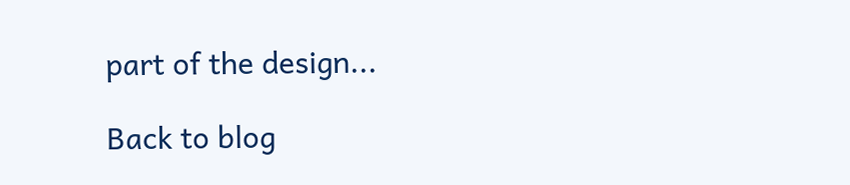part of the design...

Back to blog